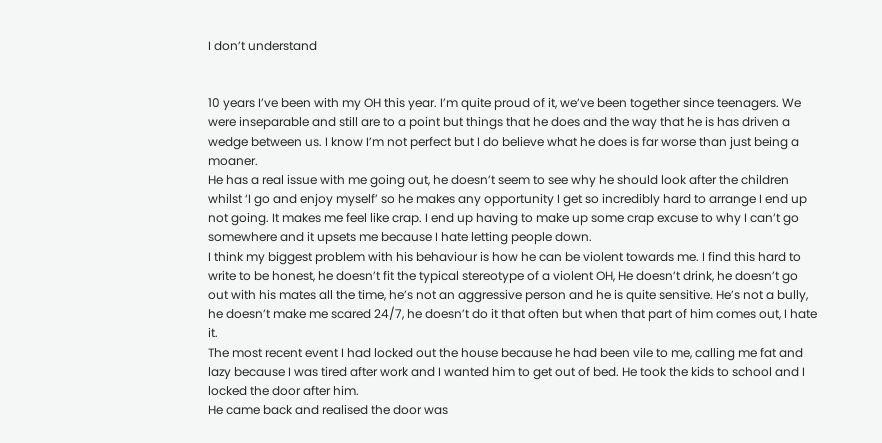I don’t understand


10 years I’ve been with my OH this year. I’m quite proud of it, we’ve been together since teenagers. We were inseparable and still are to a point but things that he does and the way that he is has driven a wedge between us. I know I’m not perfect but I do believe what he does is far worse than just being a moaner.
He has a real issue with me going out, he doesn’t seem to see why he should look after the children whilst ‘I go and enjoy myself’ so he makes any opportunity I get so incredibly hard to arrange I end up not going. It makes me feel like crap. I end up having to make up some crap excuse to why I can’t go somewhere and it upsets me because I hate letting people down.
I think my biggest problem with his behaviour is how he can be violent towards me. I find this hard to write to be honest, he doesn’t fit the typical stereotype of a violent OH, He doesn’t drink, he doesn’t go out with his mates all the time, he’s not an aggressive person and he is quite sensitive. He’s not a bully, he doesn’t make me scared 24/7, he doesn’t do it that often but when that part of him comes out, I hate it.
The most recent event I had locked out the house because he had been vile to me, calling me fat and lazy because I was tired after work and I wanted him to get out of bed. He took the kids to school and I locked the door after him.
He came back and realised the door was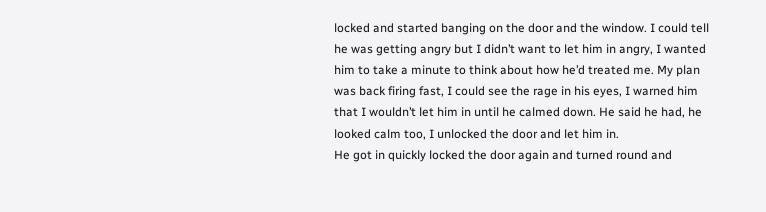locked and started banging on the door and the window. I could tell he was getting angry but I didn’t want to let him in angry, I wanted him to take a minute to think about how he’d treated me. My plan was back firing fast, I could see the rage in his eyes, I warned him that I wouldn’t let him in until he calmed down. He said he had, he looked calm too, I unlocked the door and let him in.
He got in quickly locked the door again and turned round and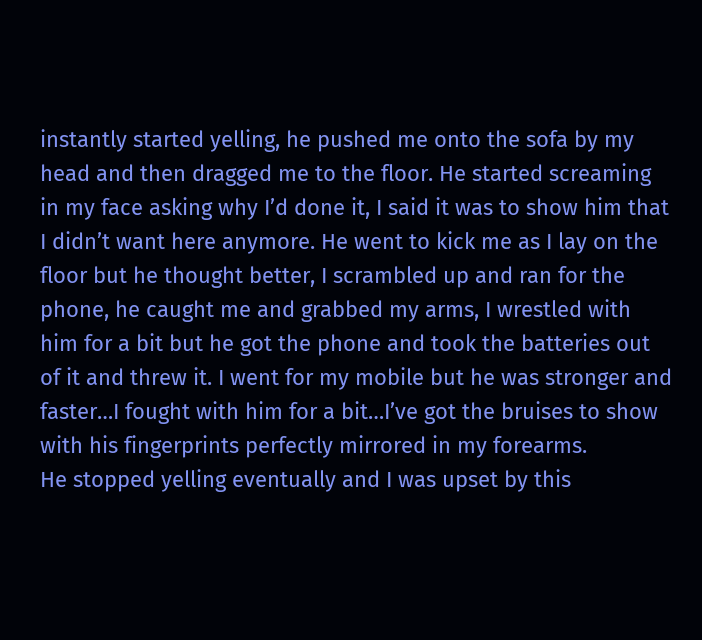instantly started yelling, he pushed me onto the sofa by my head and then dragged me to the floor. He started screaming in my face asking why I’d done it, I said it was to show him that I didn’t want here anymore. He went to kick me as I lay on the floor but he thought better, I scrambled up and ran for the phone, he caught me and grabbed my arms, I wrestled with him for a bit but he got the phone and took the batteries out of it and threw it. I went for my mobile but he was stronger and faster…I fought with him for a bit…I’ve got the bruises to show with his fingerprints perfectly mirrored in my forearms.
He stopped yelling eventually and I was upset by this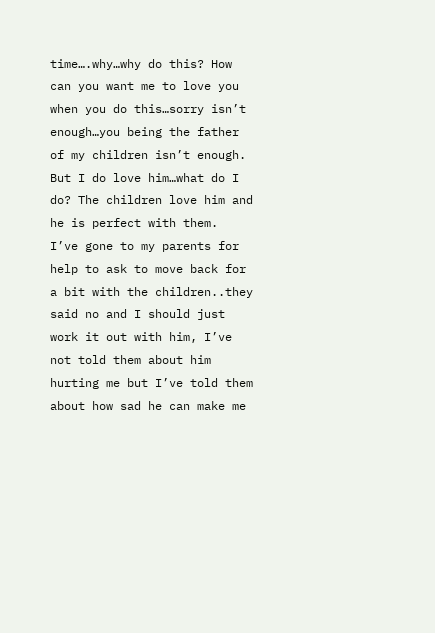time….why…why do this? How can you want me to love you when you do this…sorry isn’t enough…you being the father of my children isn’t enough.
But I do love him…what do I do? The children love him and he is perfect with them.
I’ve gone to my parents for help to ask to move back for a bit with the children..they said no and I should just work it out with him, I’ve not told them about him hurting me but I’ve told them about how sad he can make me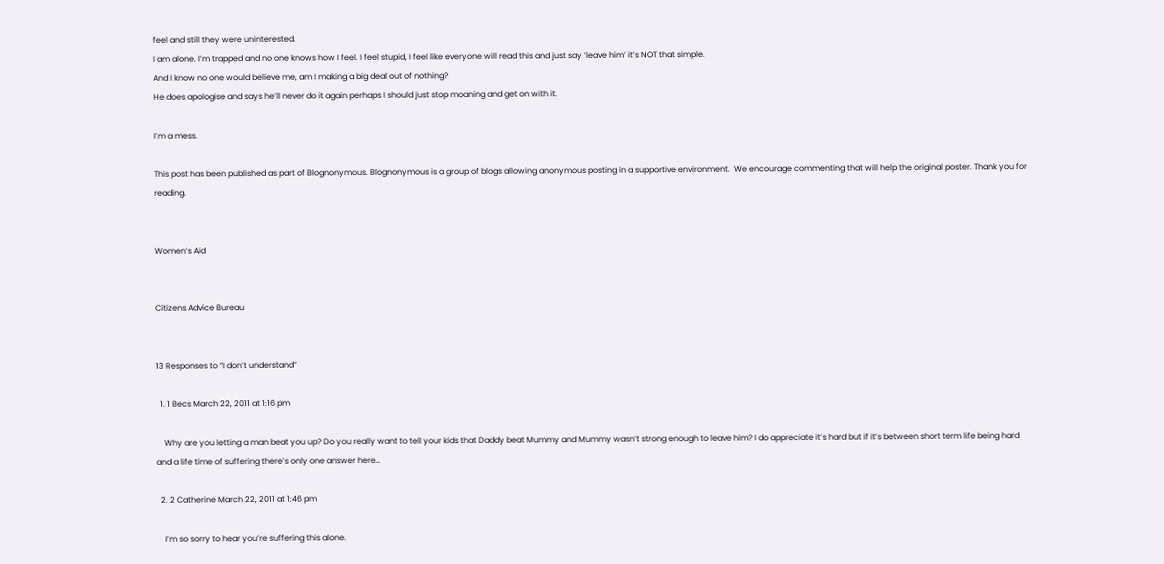feel and still they were uninterested.
I am alone. I’m trapped and no one knows how I feel. I feel stupid, I feel like everyone will read this and just say ‘leave him’ it’s NOT that simple.
And I know no one would believe me, am I making a big deal out of nothing?
He does apologise and says he’ll never do it again perhaps I should just stop moaning and get on with it.

I’m a mess.

This post has been published as part of Blognonymous. Blognonymous is a group of blogs allowing anonymous posting in a supportive environment.  We encourage commenting that will help the original poster. Thank you for reading.


Women’s Aid


Citizens Advice Bureau


13 Responses to “I don’t understand”

  1. 1 Becs March 22, 2011 at 1:16 pm

    Why are you letting a man beat you up? Do you really want to tell your kids that Daddy beat Mummy and Mummy wasn’t strong enough to leave him? I do appreciate it’s hard but if it’s between short term life being hard and a life time of suffering there’s only one answer here…

  2. 2 Catherine March 22, 2011 at 1:46 pm

    I’m so sorry to hear you’re suffering this alone.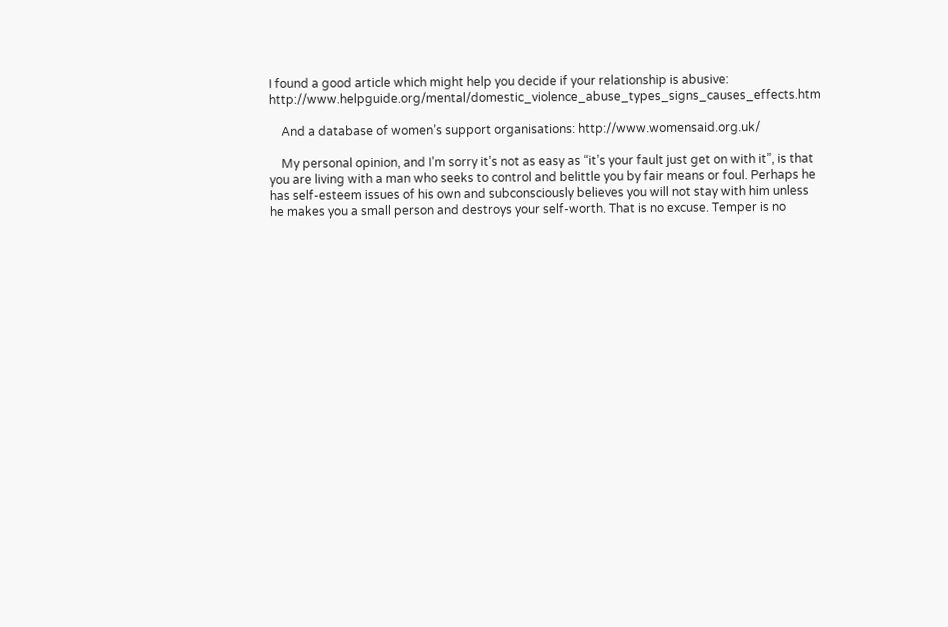I found a good article which might help you decide if your relationship is abusive: http://www.helpguide.org/mental/domestic_violence_abuse_types_signs_causes_effects.htm

    And a database of women’s support organisations: http://www.womensaid.org.uk/

    My personal opinion, and I’m sorry it’s not as easy as “it’s your fault just get on with it”, is that you are living with a man who seeks to control and belittle you by fair means or foul. Perhaps he has self-esteem issues of his own and subconsciously believes you will not stay with him unless he makes you a small person and destroys your self-worth. That is no excuse. Temper is no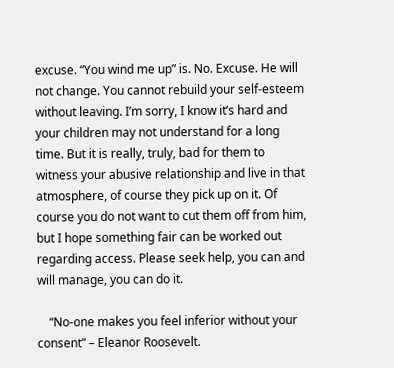excuse. “You wind me up” is. No. Excuse. He will not change. You cannot rebuild your self-esteem without leaving. I’m sorry, I know it’s hard and your children may not understand for a long time. But it is really, truly, bad for them to witness your abusive relationship and live in that atmosphere, of course they pick up on it. Of course you do not want to cut them off from him, but I hope something fair can be worked out regarding access. Please seek help, you can and will manage, you can do it.

    “No-one makes you feel inferior without your consent” – Eleanor Roosevelt.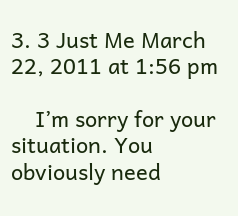3. 3 Just Me March 22, 2011 at 1:56 pm

    I’m sorry for your situation. You obviously need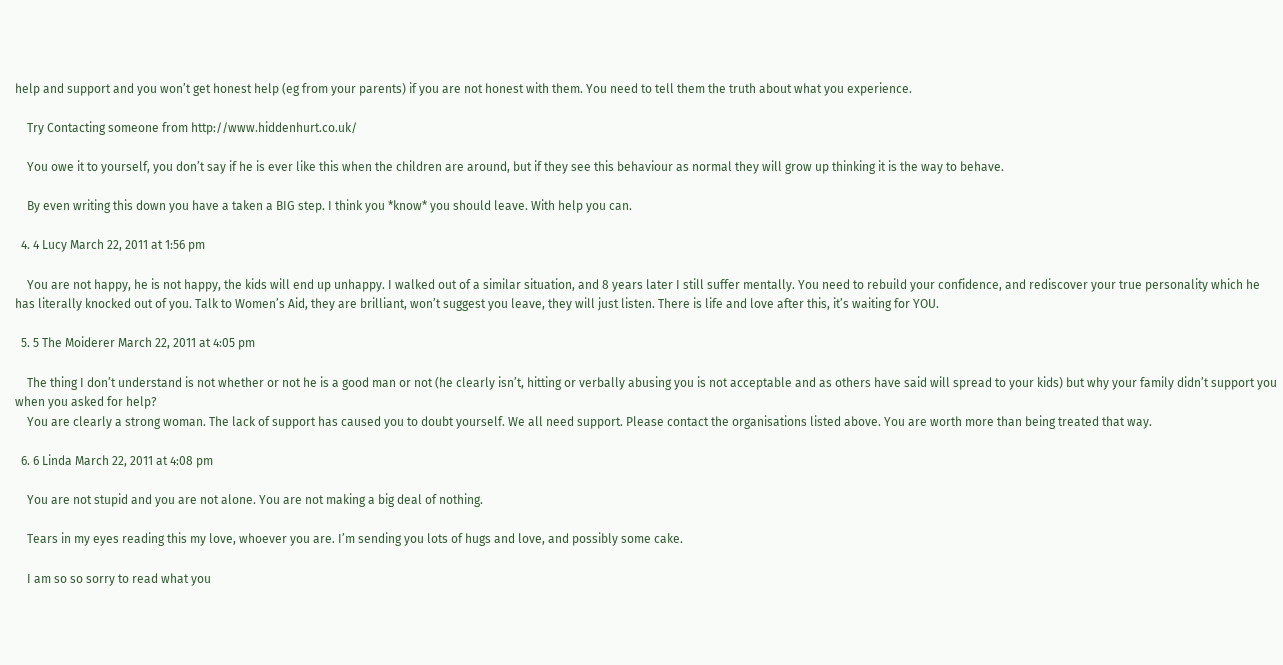help and support and you won’t get honest help (eg from your parents) if you are not honest with them. You need to tell them the truth about what you experience.

    Try Contacting someone from http://www.hiddenhurt.co.uk/

    You owe it to yourself, you don’t say if he is ever like this when the children are around, but if they see this behaviour as normal they will grow up thinking it is the way to behave.

    By even writing this down you have a taken a BIG step. I think you *know* you should leave. With help you can.

  4. 4 Lucy March 22, 2011 at 1:56 pm

    You are not happy, he is not happy, the kids will end up unhappy. I walked out of a similar situation, and 8 years later I still suffer mentally. You need to rebuild your confidence, and rediscover your true personality which he has literally knocked out of you. Talk to Women’s Aid, they are brilliant, won’t suggest you leave, they will just listen. There is life and love after this, it’s waiting for YOU.

  5. 5 The Moiderer March 22, 2011 at 4:05 pm

    The thing I don’t understand is not whether or not he is a good man or not (he clearly isn’t, hitting or verbally abusing you is not acceptable and as others have said will spread to your kids) but why your family didn’t support you when you asked for help?
    You are clearly a strong woman. The lack of support has caused you to doubt yourself. We all need support. Please contact the organisations listed above. You are worth more than being treated that way.

  6. 6 Linda March 22, 2011 at 4:08 pm

    You are not stupid and you are not alone. You are not making a big deal of nothing.

    Tears in my eyes reading this my love, whoever you are. I’m sending you lots of hugs and love, and possibly some cake.

    I am so so sorry to read what you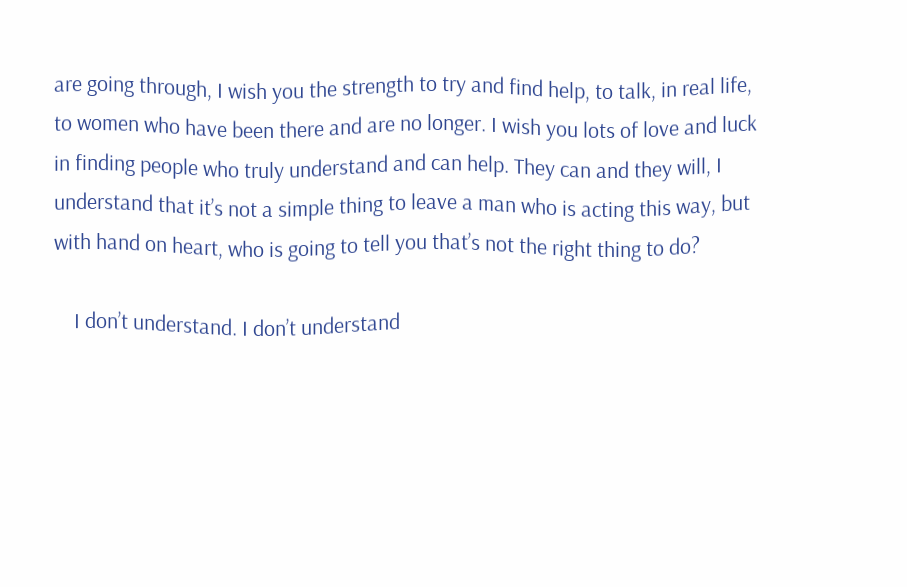are going through, I wish you the strength to try and find help, to talk, in real life, to women who have been there and are no longer. I wish you lots of love and luck in finding people who truly understand and can help. They can and they will, I understand that it’s not a simple thing to leave a man who is acting this way, but with hand on heart, who is going to tell you that’s not the right thing to do?

    I don’t understand. I don’t understand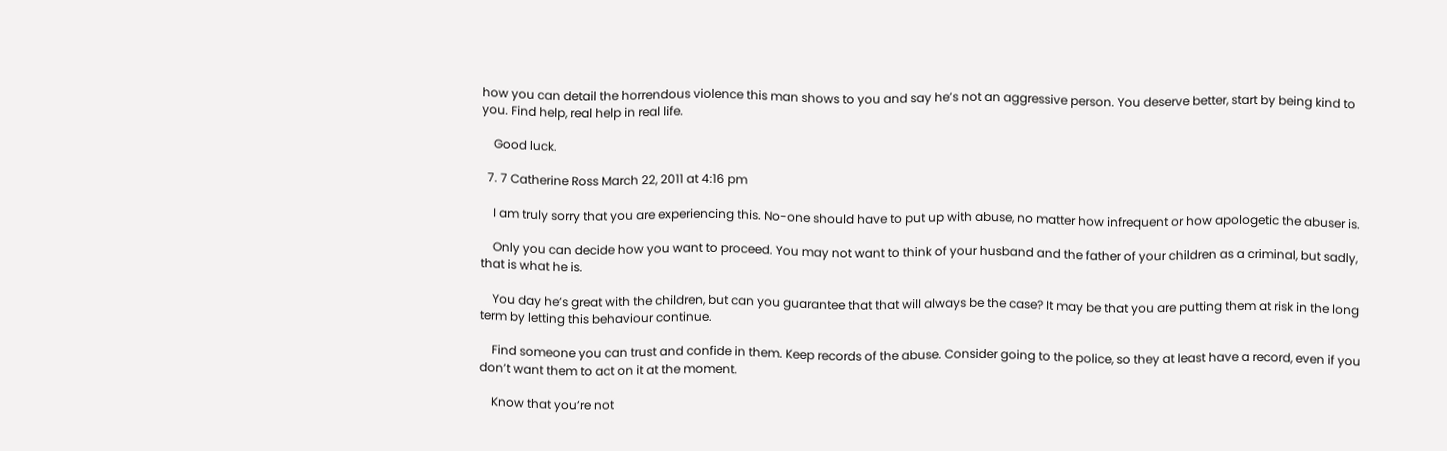how you can detail the horrendous violence this man shows to you and say he’s not an aggressive person. You deserve better, start by being kind to you. Find help, real help in real life.

    Good luck.

  7. 7 Catherine Ross March 22, 2011 at 4:16 pm

    I am truly sorry that you are experiencing this. No-one should have to put up with abuse, no matter how infrequent or how apologetic the abuser is.

    Only you can decide how you want to proceed. You may not want to think of your husband and the father of your children as a criminal, but sadly, that is what he is.

    You day he’s great with the children, but can you guarantee that that will always be the case? It may be that you are putting them at risk in the long term by letting this behaviour continue.

    Find someone you can trust and confide in them. Keep records of the abuse. Consider going to the police, so they at least have a record, even if you don’t want them to act on it at the moment.

    Know that you’re not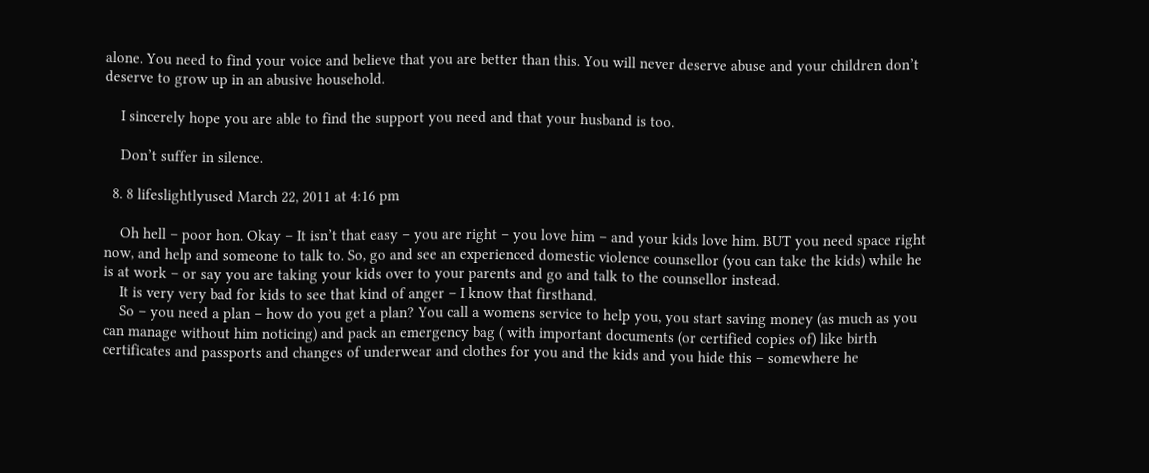alone. You need to find your voice and believe that you are better than this. You will never deserve abuse and your children don’t deserve to grow up in an abusive household.

    I sincerely hope you are able to find the support you need and that your husband is too.

    Don’t suffer in silence.

  8. 8 lifeslightlyused March 22, 2011 at 4:16 pm

    Oh hell – poor hon. Okay – It isn’t that easy – you are right – you love him – and your kids love him. BUT you need space right now, and help and someone to talk to. So, go and see an experienced domestic violence counsellor (you can take the kids) while he is at work – or say you are taking your kids over to your parents and go and talk to the counsellor instead.
    It is very very bad for kids to see that kind of anger – I know that firsthand.
    So – you need a plan – how do you get a plan? You call a womens service to help you, you start saving money (as much as you can manage without him noticing) and pack an emergency bag ( with important documents (or certified copies of) like birth certificates and passports and changes of underwear and clothes for you and the kids and you hide this – somewhere he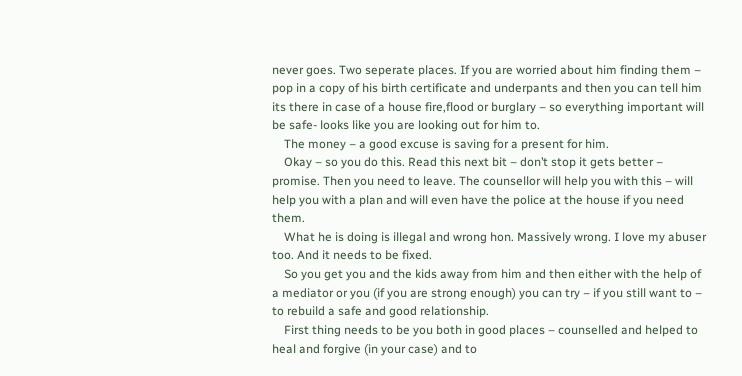never goes. Two seperate places. If you are worried about him finding them – pop in a copy of his birth certificate and underpants and then you can tell him its there in case of a house fire,flood or burglary – so everything important will be safe- looks like you are looking out for him to.
    The money – a good excuse is saving for a present for him.
    Okay – so you do this. Read this next bit – don’t stop it gets better – promise. Then you need to leave. The counsellor will help you with this – will help you with a plan and will even have the police at the house if you need them.
    What he is doing is illegal and wrong hon. Massively wrong. I love my abuser too. And it needs to be fixed.
    So you get you and the kids away from him and then either with the help of a mediator or you (if you are strong enough) you can try – if you still want to – to rebuild a safe and good relationship.
    First thing needs to be you both in good places – counselled and helped to heal and forgive (in your case) and to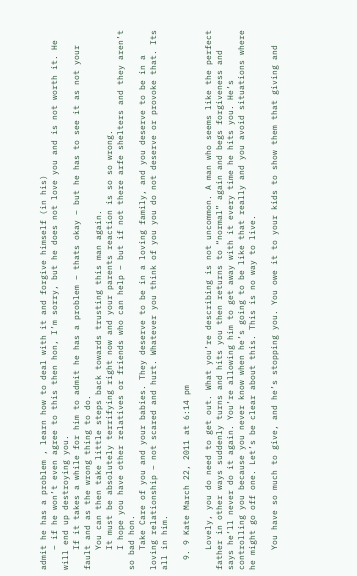admit he has a problem , learn how to deal with it and forgive himself (in his)
    – if he won’t even agree to this then hon, I’m sorry, but he does not love you and is not worth it. He will end up destroying you.
    If it takes a while for him to admit he has a problem – thats okay – but he has to see it as not your fault and as the wrong thing to do.
    You can then take little steps back towards trusting this man again.
    It must be absolutely terrifying right now and your parents reaction is so so wrong.
    I hope you have other relatives or friends who can help – but if not there arfe shelters and they aren’t so bad hon.
    Take Care of you and your babies. They deserve to be in a loving family, and you deserve to be in a loving relationship – not scared and hurt. Whatever you think of you you do not deserve or provoke that. Its all in him.

  9. 9 Kate March 22, 2011 at 6:14 pm

    Lovely, you do need to get out. What you’re describing is not uncommon. A man who seems like the perfect father in other ways suddenly turns and hits you then returns to “normal” again and begs forgiveness and says he’ll never do it again. You’re allowing him to get away with it every time he hits you. He’s controlling you because you never know when he’s going to be like that really and you avoid situations where he might go off one. Let’s be clear about this. This is no way to live.

    You have so much to give, and he’s stopping you. You owe it to your kids to show them that giving and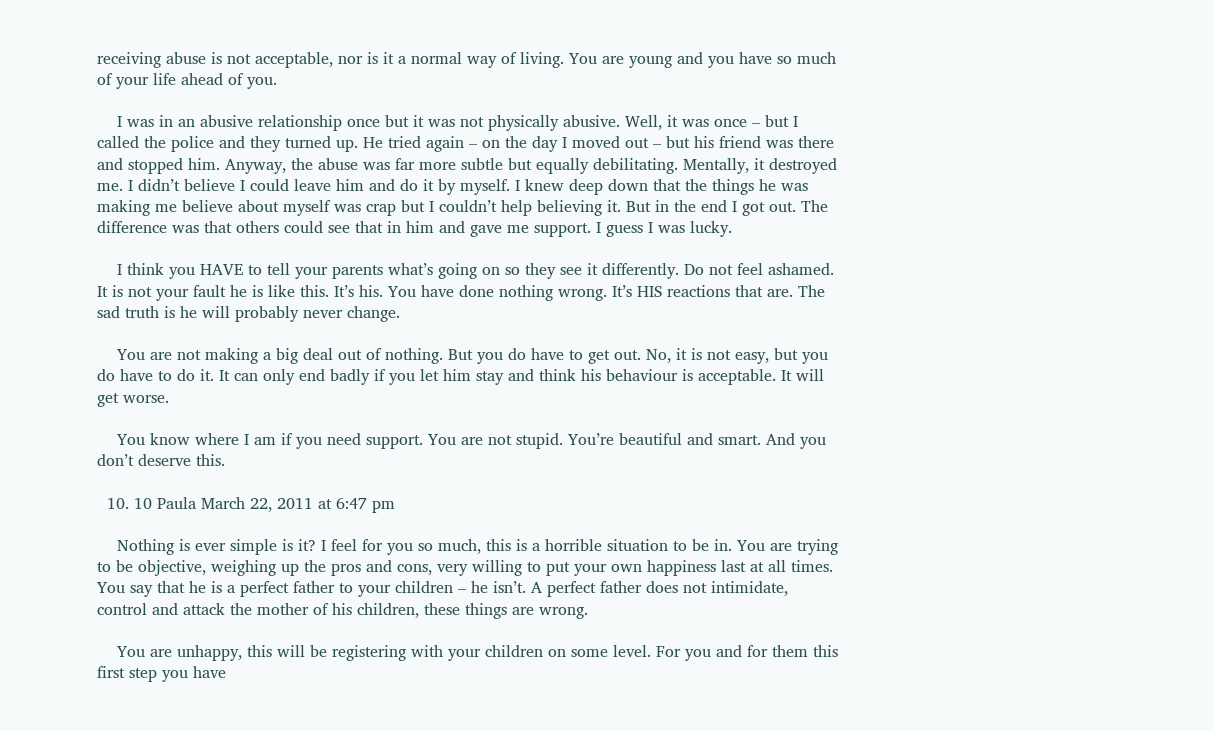receiving abuse is not acceptable, nor is it a normal way of living. You are young and you have so much of your life ahead of you.

    I was in an abusive relationship once but it was not physically abusive. Well, it was once – but I called the police and they turned up. He tried again – on the day I moved out – but his friend was there and stopped him. Anyway, the abuse was far more subtle but equally debilitating. Mentally, it destroyed me. I didn’t believe I could leave him and do it by myself. I knew deep down that the things he was making me believe about myself was crap but I couldn’t help believing it. But in the end I got out. The difference was that others could see that in him and gave me support. I guess I was lucky.

    I think you HAVE to tell your parents what’s going on so they see it differently. Do not feel ashamed. It is not your fault he is like this. It’s his. You have done nothing wrong. It’s HIS reactions that are. The sad truth is he will probably never change.

    You are not making a big deal out of nothing. But you do have to get out. No, it is not easy, but you do have to do it. It can only end badly if you let him stay and think his behaviour is acceptable. It will get worse.

    You know where I am if you need support. You are not stupid. You’re beautiful and smart. And you don’t deserve this.

  10. 10 Paula March 22, 2011 at 6:47 pm

    Nothing is ever simple is it? I feel for you so much, this is a horrible situation to be in. You are trying to be objective, weighing up the pros and cons, very willing to put your own happiness last at all times. You say that he is a perfect father to your children – he isn’t. A perfect father does not intimidate, control and attack the mother of his children, these things are wrong.

    You are unhappy, this will be registering with your children on some level. For you and for them this first step you have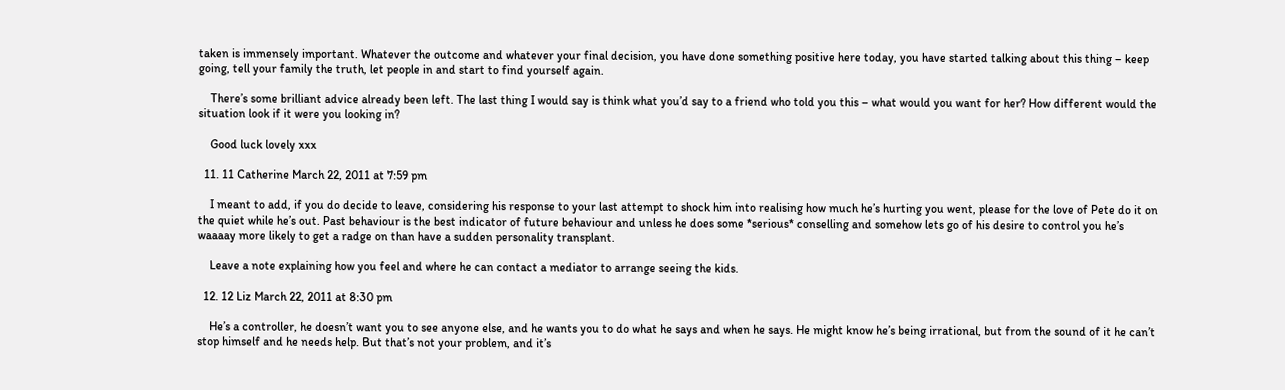taken is immensely important. Whatever the outcome and whatever your final decision, you have done something positive here today, you have started talking about this thing – keep going, tell your family the truth, let people in and start to find yourself again.

    There’s some brilliant advice already been left. The last thing I would say is think what you’d say to a friend who told you this – what would you want for her? How different would the situation look if it were you looking in?

    Good luck lovely xxx

  11. 11 Catherine March 22, 2011 at 7:59 pm

    I meant to add, if you do decide to leave, considering his response to your last attempt to shock him into realising how much he’s hurting you went, please for the love of Pete do it on the quiet while he’s out. Past behaviour is the best indicator of future behaviour and unless he does some *serious* conselling and somehow lets go of his desire to control you he’s waaaay more likely to get a radge on than have a sudden personality transplant.

    Leave a note explaining how you feel and where he can contact a mediator to arrange seeing the kids.

  12. 12 Liz March 22, 2011 at 8:30 pm

    He’s a controller, he doesn’t want you to see anyone else, and he wants you to do what he says and when he says. He might know he’s being irrational, but from the sound of it he can’t stop himself and he needs help. But that’s not your problem, and it’s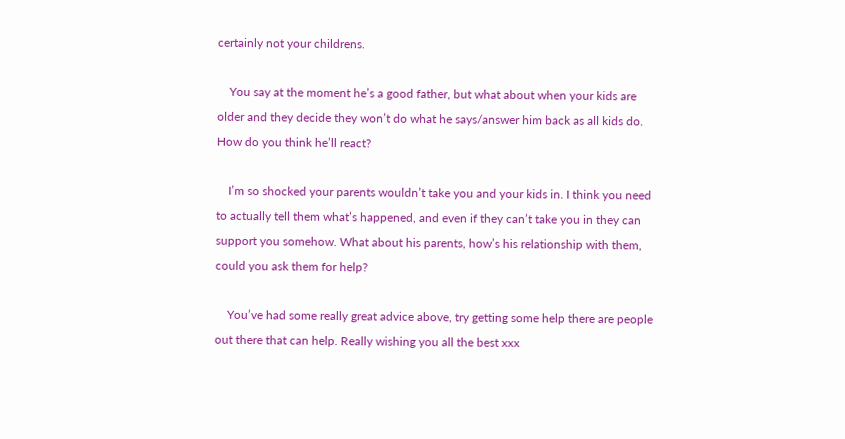certainly not your childrens.

    You say at the moment he’s a good father, but what about when your kids are older and they decide they won’t do what he says/answer him back as all kids do. How do you think he’ll react?

    I’m so shocked your parents wouldn’t take you and your kids in. I think you need to actually tell them what’s happened, and even if they can’t take you in they can support you somehow. What about his parents, how’s his relationship with them, could you ask them for help?

    You’ve had some really great advice above, try getting some help there are people out there that can help. Really wishing you all the best xxx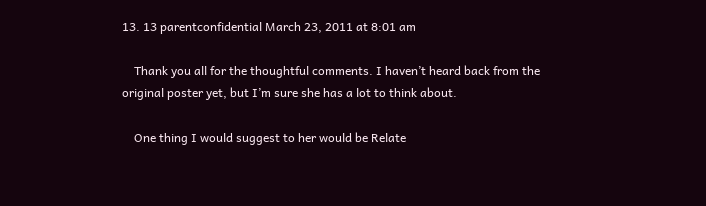13. 13 parentconfidential March 23, 2011 at 8:01 am

    Thank you all for the thoughtful comments. I haven’t heard back from the original poster yet, but I’m sure she has a lot to think about.

    One thing I would suggest to her would be Relate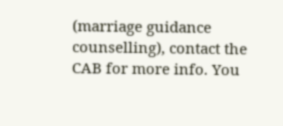(marriage guidance counselling), contact the CAB for more info. You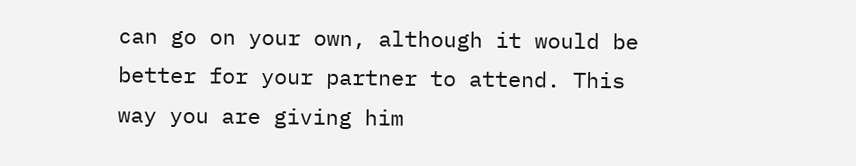can go on your own, although it would be better for your partner to attend. This way you are giving him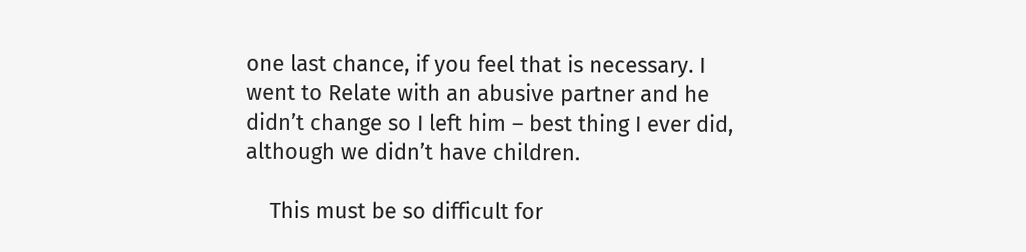one last chance, if you feel that is necessary. I went to Relate with an abusive partner and he didn’t change so I left him – best thing I ever did, although we didn’t have children.

    This must be so difficult for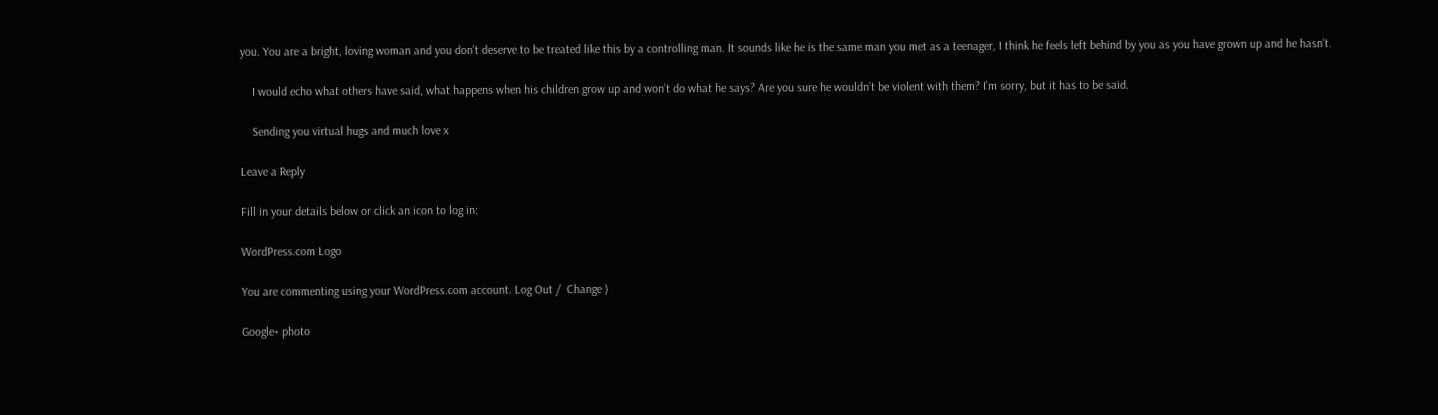you. You are a bright, loving woman and you don’t deserve to be treated like this by a controlling man. It sounds like he is the same man you met as a teenager, I think he feels left behind by you as you have grown up and he hasn’t.

    I would echo what others have said, what happens when his children grow up and won’t do what he says? Are you sure he wouldn’t be violent with them? I’m sorry, but it has to be said.

    Sending you virtual hugs and much love x

Leave a Reply

Fill in your details below or click an icon to log in:

WordPress.com Logo

You are commenting using your WordPress.com account. Log Out /  Change )

Google+ photo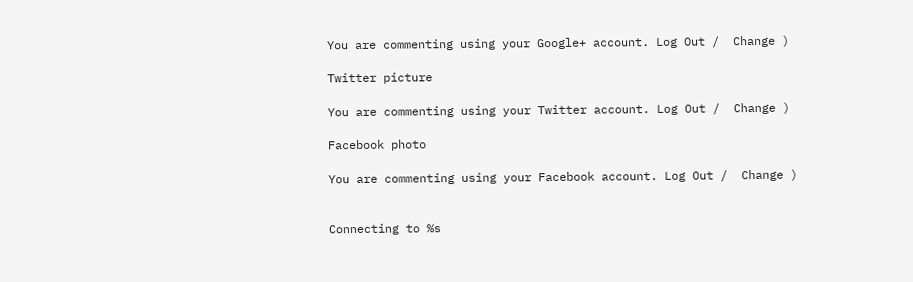You are commenting using your Google+ account. Log Out /  Change )

Twitter picture

You are commenting using your Twitter account. Log Out /  Change )

Facebook photo

You are commenting using your Facebook account. Log Out /  Change )


Connecting to %s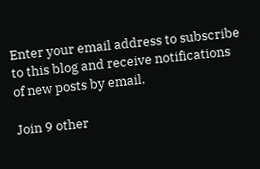Enter your email address to subscribe to this blog and receive notifications of new posts by email.

Join 9 other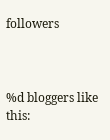followers



%d bloggers like this: